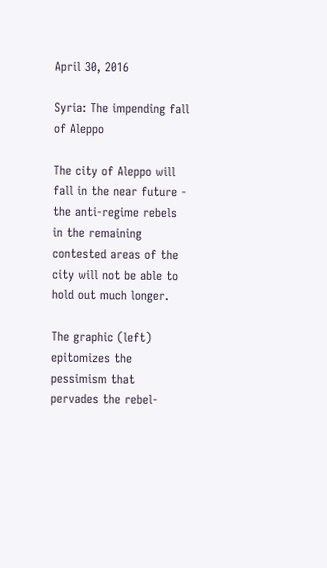April 30, 2016

Syria: The impending fall of Aleppo

The city of Aleppo will fall in the near future - the anti-regime rebels in the remaining contested areas of the city will not be able to hold out much longer.

The graphic (left) epitomizes the pessimism that pervades the rebel-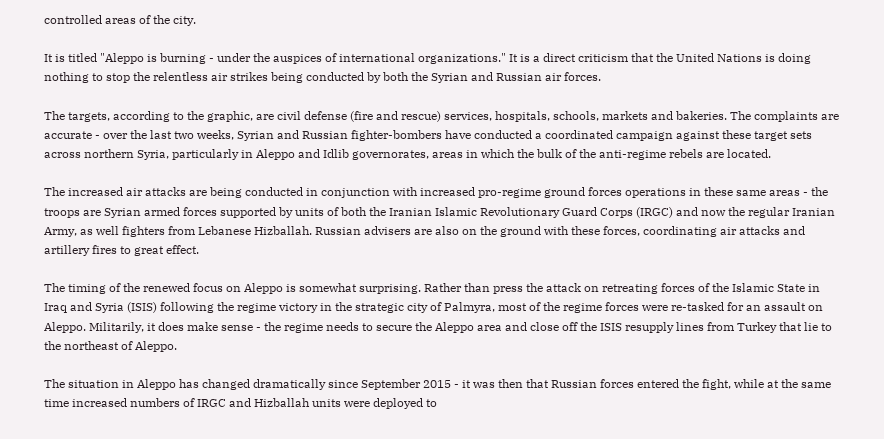controlled areas of the city.

It is titled "Aleppo is burning - under the auspices of international organizations." It is a direct criticism that the United Nations is doing nothing to stop the relentless air strikes being conducted by both the Syrian and Russian air forces.

The targets, according to the graphic, are civil defense (fire and rescue) services, hospitals, schools, markets and bakeries. The complaints are accurate - over the last two weeks, Syrian and Russian fighter-bombers have conducted a coordinated campaign against these target sets across northern Syria, particularly in Aleppo and Idlib governorates, areas in which the bulk of the anti-regime rebels are located.

The increased air attacks are being conducted in conjunction with increased pro-regime ground forces operations in these same areas - the troops are Syrian armed forces supported by units of both the Iranian Islamic Revolutionary Guard Corps (IRGC) and now the regular Iranian Army, as well fighters from Lebanese Hizballah. Russian advisers are also on the ground with these forces, coordinating air attacks and artillery fires to great effect.

The timing of the renewed focus on Aleppo is somewhat surprising. Rather than press the attack on retreating forces of the Islamic State in Iraq and Syria (ISIS) following the regime victory in the strategic city of Palmyra, most of the regime forces were re-tasked for an assault on Aleppo. Militarily, it does make sense - the regime needs to secure the Aleppo area and close off the ISIS resupply lines from Turkey that lie to the northeast of Aleppo.

The situation in Aleppo has changed dramatically since September 2015 - it was then that Russian forces entered the fight, while at the same time increased numbers of IRGC and Hizballah units were deployed to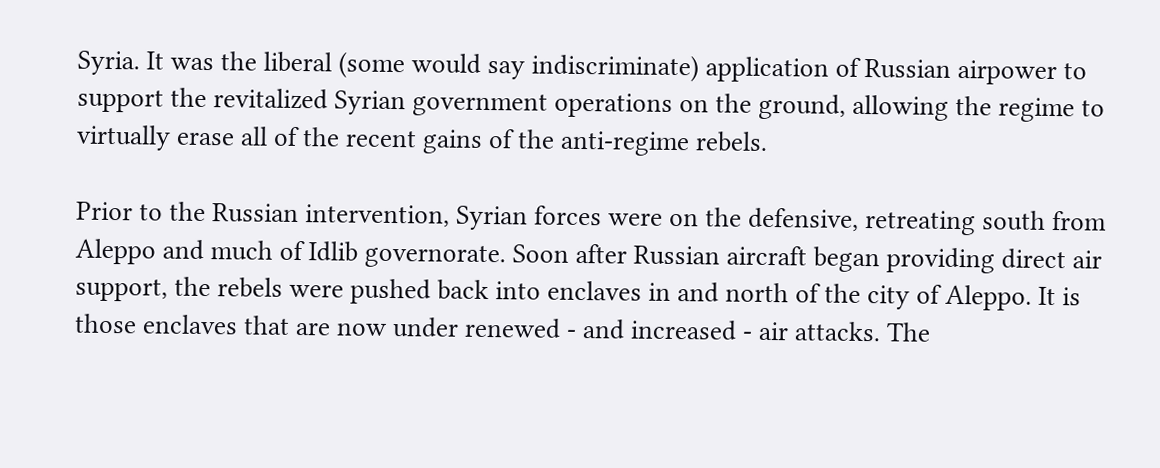Syria. It was the liberal (some would say indiscriminate) application of Russian airpower to support the revitalized Syrian government operations on the ground, allowing the regime to virtually erase all of the recent gains of the anti-regime rebels.

Prior to the Russian intervention, Syrian forces were on the defensive, retreating south from Aleppo and much of Idlib governorate. Soon after Russian aircraft began providing direct air support, the rebels were pushed back into enclaves in and north of the city of Aleppo. It is those enclaves that are now under renewed - and increased - air attacks. The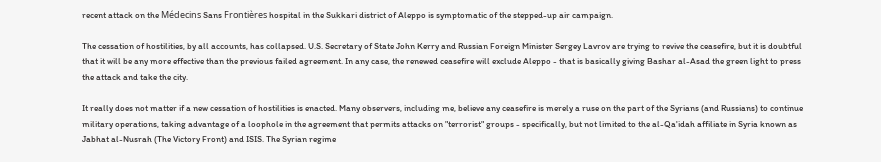recent attack on the Médecins Sans Frontières hospital in the Sukkari district of Aleppo is symptomatic of the stepped-up air campaign.

The cessation of hostilities, by all accounts, has collapsed. U.S. Secretary of State John Kerry and Russian Foreign Minister Sergey Lavrov are trying to revive the ceasefire, but it is doubtful that it will be any more effective than the previous failed agreement. In any case, the renewed ceasefire will exclude Aleppo - that is basically giving Bashar al-Asad the green light to press the attack and take the city.

It really does not matter if a new cessation of hostilities is enacted. Many observers, including me, believe any ceasefire is merely a ruse on the part of the Syrians (and Russians) to continue military operations, taking advantage of a loophole in the agreement that permits attacks on "terrorist" groups - specifically, but not limited to the al-Qa'idah affiliate in Syria known as Jabhat al-Nusrah (The Victory Front) and ISIS. The Syrian regime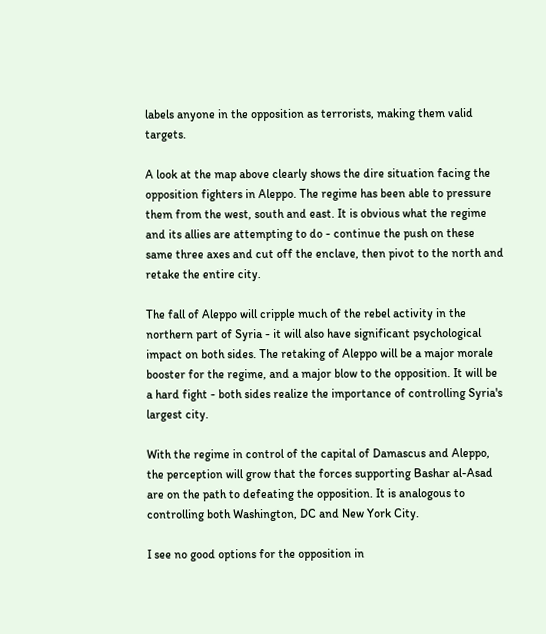labels anyone in the opposition as terrorists, making them valid targets.

A look at the map above clearly shows the dire situation facing the opposition fighters in Aleppo. The regime has been able to pressure them from the west, south and east. It is obvious what the regime and its allies are attempting to do - continue the push on these same three axes and cut off the enclave, then pivot to the north and retake the entire city.

The fall of Aleppo will cripple much of the rebel activity in the northern part of Syria - it will also have significant psychological impact on both sides. The retaking of Aleppo will be a major morale booster for the regime, and a major blow to the opposition. It will be a hard fight - both sides realize the importance of controlling Syria's largest city.

With the regime in control of the capital of Damascus and Aleppo, the perception will grow that the forces supporting Bashar al-Asad are on the path to defeating the opposition. It is analogous to controlling both Washington, DC and New York City.

I see no good options for the opposition in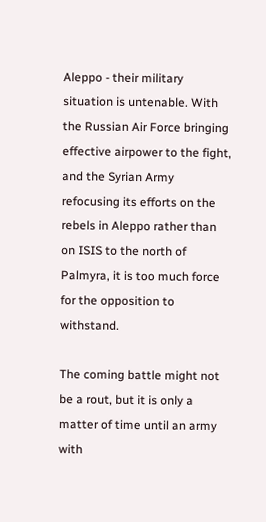Aleppo - their military situation is untenable. With the Russian Air Force bringing effective airpower to the fight, and the Syrian Army refocusing its efforts on the rebels in Aleppo rather than on ISIS to the north of Palmyra, it is too much force for the opposition to withstand.

The coming battle might not be a rout, but it is only a matter of time until an army with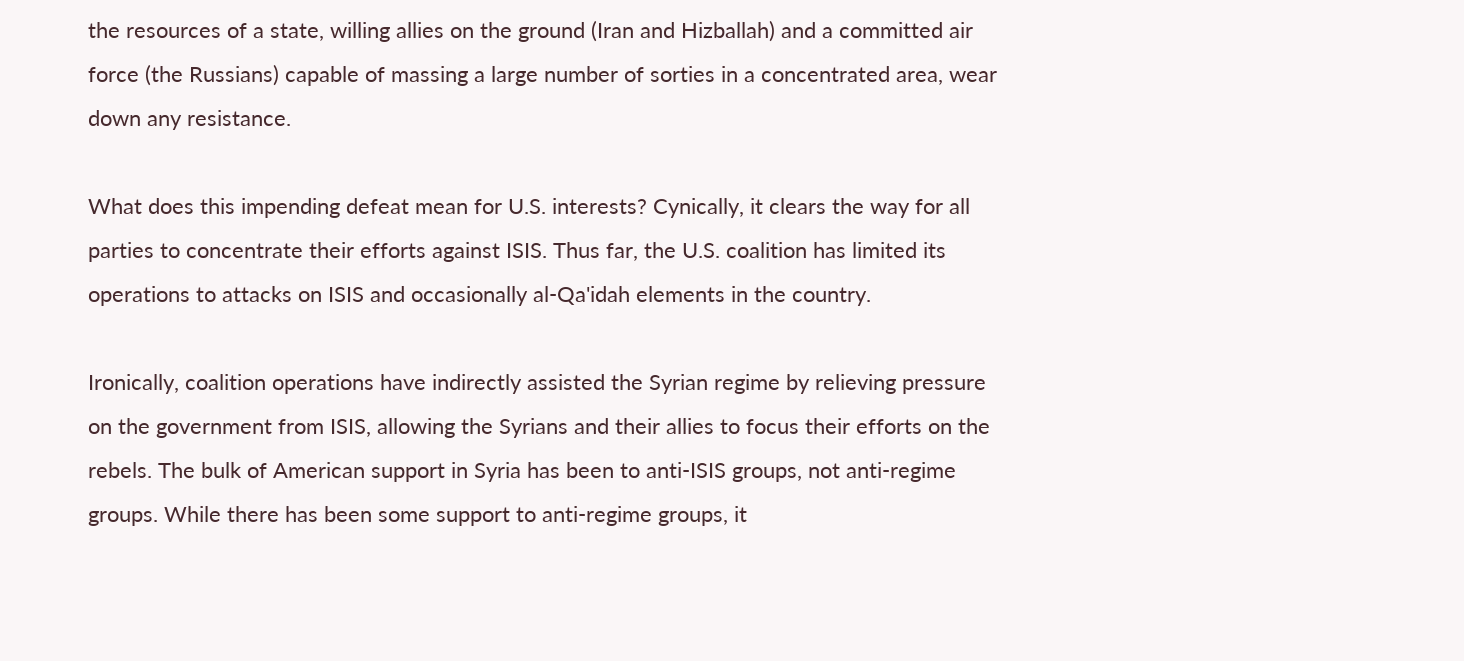the resources of a state, willing allies on the ground (Iran and Hizballah) and a committed air force (the Russians) capable of massing a large number of sorties in a concentrated area, wear down any resistance.

What does this impending defeat mean for U.S. interests? Cynically, it clears the way for all parties to concentrate their efforts against ISIS. Thus far, the U.S. coalition has limited its operations to attacks on ISIS and occasionally al-Qa'idah elements in the country.

Ironically, coalition operations have indirectly assisted the Syrian regime by relieving pressure on the government from ISIS, allowing the Syrians and their allies to focus their efforts on the rebels. The bulk of American support in Syria has been to anti-ISIS groups, not anti-regime groups. While there has been some support to anti-regime groups, it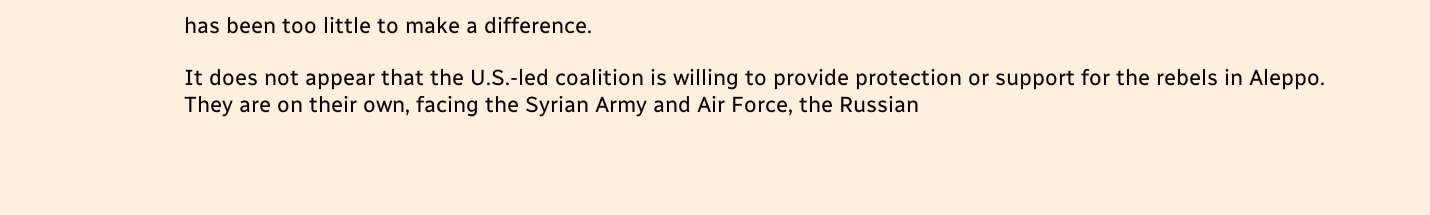has been too little to make a difference.

It does not appear that the U.S.-led coalition is willing to provide protection or support for the rebels in Aleppo. They are on their own, facing the Syrian Army and Air Force, the Russian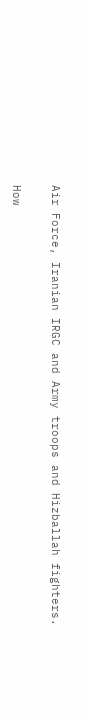Air Force, Iranian IRGC and Army troops and Hizballah fighters.

How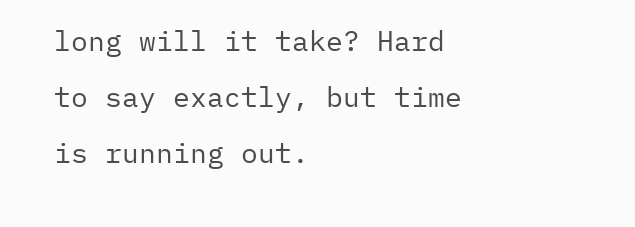long will it take? Hard to say exactly, but time is running out.